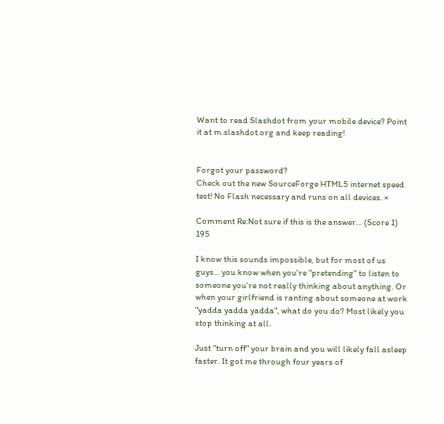Want to read Slashdot from your mobile device? Point it at m.slashdot.org and keep reading!


Forgot your password?
Check out the new SourceForge HTML5 internet speed test! No Flash necessary and runs on all devices. ×

Comment Re:Not sure if this is the answer... (Score 1) 195

I know this sounds impossible, but for most of us guys... you know when you're "pretending" to listen to someone you're not really thinking about anything. Or when your girlfriend is ranting about someone at work "yadda yadda yadda", what do you do? Most likely you stop thinking at all.

Just "turn off" your brain and you will likely fall asleep faster. It got me through four years of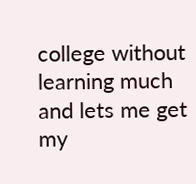college without learning much and lets me get my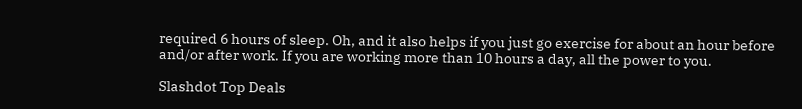required 6 hours of sleep. Oh, and it also helps if you just go exercise for about an hour before and/or after work. If you are working more than 10 hours a day, all the power to you.

Slashdot Top Deals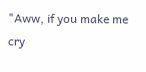"Aww, if you make me cry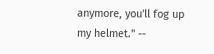anymore, you'll fog up my helmet." --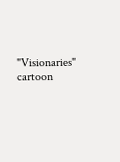"Visionaries" cartoon